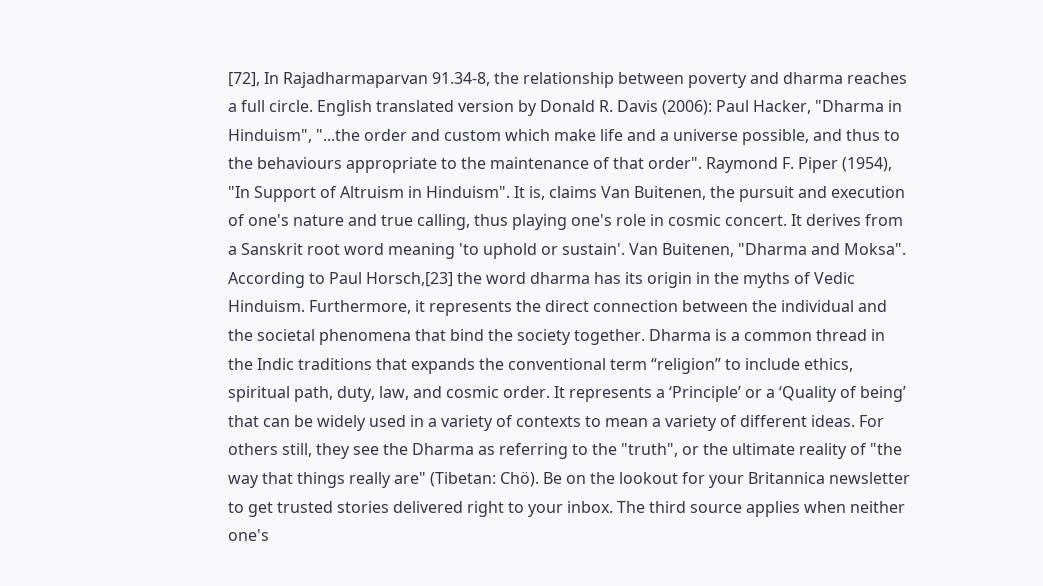[72], In Rajadharmaparvan 91.34-8, the relationship between poverty and dharma reaches a full circle. English translated version by Donald R. Davis (2006): Paul Hacker, "Dharma in Hinduism", "...the order and custom which make life and a universe possible, and thus to the behaviours appropriate to the maintenance of that order". Raymond F. Piper (1954), "In Support of Altruism in Hinduism". It is, claims Van Buitenen, the pursuit and execution of one's nature and true calling, thus playing one's role in cosmic concert. It derives from a Sanskrit root word meaning 'to uphold or sustain'. Van Buitenen, "Dharma and Moksa". According to Paul Horsch,[23] the word dharma has its origin in the myths of Vedic Hinduism. Furthermore, it represents the direct connection between the individual and the societal phenomena that bind the society together. Dharma is a common thread in the Indic traditions that expands the conventional term “religion” to include ethics, spiritual path, duty, law, and cosmic order. It represents a ‘Principle’ or a ‘Quality of being’ that can be widely used in a variety of contexts to mean a variety of different ideas. For others still, they see the Dharma as referring to the "truth", or the ultimate reality of "the way that things really are" (Tibetan: Chö). Be on the lookout for your Britannica newsletter to get trusted stories delivered right to your inbox. The third source applies when neither one's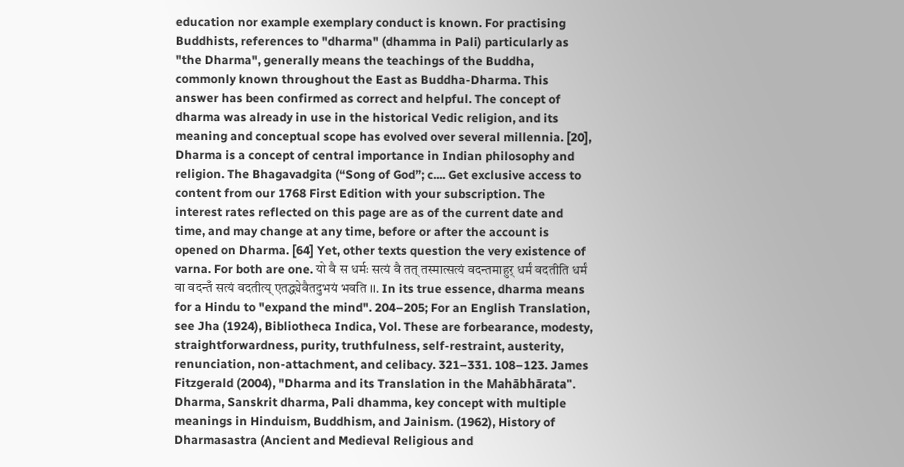education nor example exemplary conduct is known. For practising Buddhists, references to "dharma" (dhamma in Pali) particularly as "the Dharma", generally means the teachings of the Buddha, commonly known throughout the East as Buddha-Dharma. This answer has been confirmed as correct and helpful. The concept of dharma was already in use in the historical Vedic religion, and its meaning and conceptual scope has evolved over several millennia. [20], Dharma is a concept of central importance in Indian philosophy and religion. The Bhagavadgita (“Song of God”; c.... Get exclusive access to content from our 1768 First Edition with your subscription. The interest rates reflected on this page are as of the current date and time, and may change at any time, before or after the account is opened on Dharma. [64] Yet, other texts question the very existence of varna. For both are one. यो वै स धर्मः सत्यं वै तत् तस्मात्सत्यं वदन्तमाहुर् धर्मं वदतीति धर्मं वा वदन्तँ सत्यं वदतीत्य् एतद्ध्येवैतदुभयं भवति ।।. In its true essence, dharma means for a Hindu to "expand the mind". 204–205; For an English Translation, see Jha (1924), Bibliotheca Indica, Vol. These are forbearance, modesty, straightforwardness, purity, truthfulness, self-restraint, austerity, renunciation, non-attachment, and celibacy. 321–331. 108–123. James Fitzgerald (2004), "Dharma and its Translation in the Mahābhārata". Dharma, Sanskrit dharma, Pali dhamma, key concept with multiple meanings in Hinduism, Buddhism, and Jainism. (1962), History of Dharmasastra (Ancient and Medieval Religious and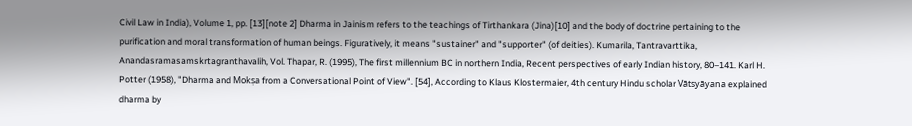Civil Law in India), Volume 1, pp. [13][note 2] Dharma in Jainism refers to the teachings of Tirthankara (Jina)[10] and the body of doctrine pertaining to the purification and moral transformation of human beings. Figuratively, it means "sustainer" and "supporter" (of deities). Kumarila, Tantravarttika, Anandasramasamskrtagranthavalih, Vol. Thapar, R. (1995), The first millennium BC in northern India, Recent perspectives of early Indian history, 80–141. Karl H. Potter (1958), "Dharma and Mokṣa from a Conversational Point of View". [54], According to Klaus Klostermaier, 4th century Hindu scholar Vātsyāyana explained dharma by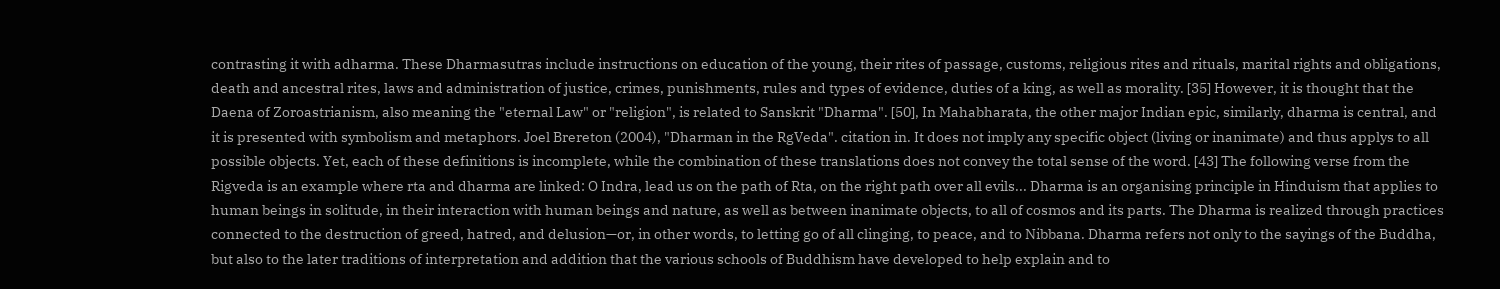contrasting it with adharma. These Dharmasutras include instructions on education of the young, their rites of passage, customs, religious rites and rituals, marital rights and obligations, death and ancestral rites, laws and administration of justice, crimes, punishments, rules and types of evidence, duties of a king, as well as morality. [35] However, it is thought that the Daena of Zoroastrianism, also meaning the "eternal Law" or "religion", is related to Sanskrit "Dharma". [50], In Mahabharata, the other major Indian epic, similarly, dharma is central, and it is presented with symbolism and metaphors. Joel Brereton (2004), "Dharman in the RgVeda". citation in. It does not imply any specific object (living or inanimate) and thus applys to all possible objects. Yet, each of these definitions is incomplete, while the combination of these translations does not convey the total sense of the word. [43] The following verse from the Rigveda is an example where rta and dharma are linked: O Indra, lead us on the path of Rta, on the right path over all evils... Dharma is an organising principle in Hinduism that applies to human beings in solitude, in their interaction with human beings and nature, as well as between inanimate objects, to all of cosmos and its parts. The Dharma is realized through practices connected to the destruction of greed, hatred, and delusion—or, in other words, to letting go of all clinging, to peace, and to Nibbana. Dharma refers not only to the sayings of the Buddha, but also to the later traditions of interpretation and addition that the various schools of Buddhism have developed to help explain and to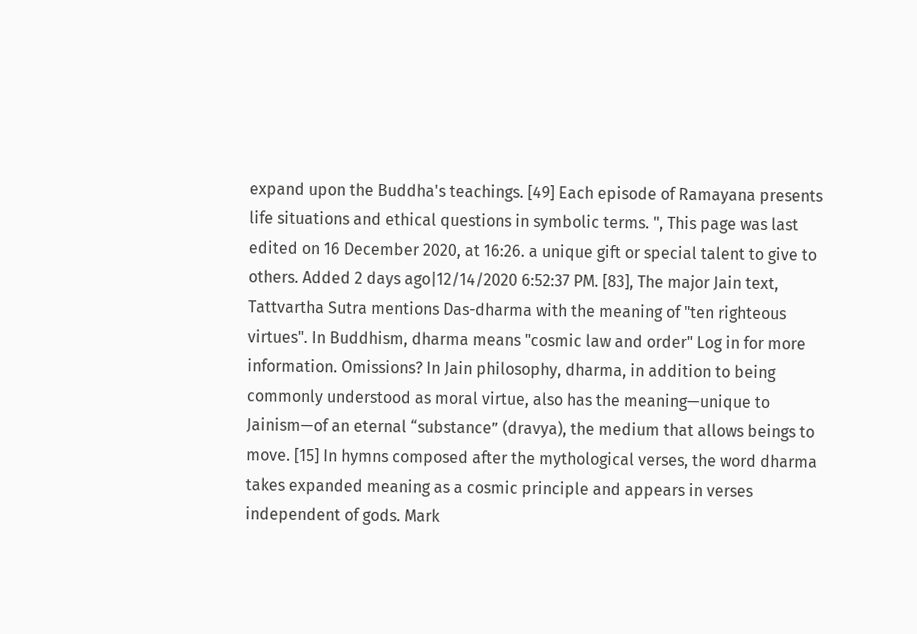expand upon the Buddha's teachings. [49] Each episode of Ramayana presents life situations and ethical questions in symbolic terms. ", This page was last edited on 16 December 2020, at 16:26. a unique gift or special talent to give to others. Added 2 days ago|12/14/2020 6:52:37 PM. [83], The major Jain text, Tattvartha Sutra mentions Das-dharma with the meaning of "ten righteous virtues". In Buddhism, dharma means "cosmic law and order" Log in for more information. Omissions? In Jain philosophy, dharma, in addition to being commonly understood as moral virtue, also has the meaning—unique to Jainism—of an eternal “substance” (dravya), the medium that allows beings to move. [15] In hymns composed after the mythological verses, the word dharma takes expanded meaning as a cosmic principle and appears in verses independent of gods. Mark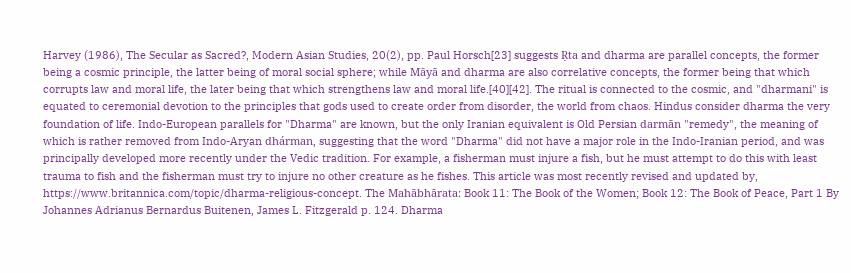Harvey (1986), The Secular as Sacred?, Modern Asian Studies, 20(2), pp. Paul Horsch[23] suggests Ṛta and dharma are parallel concepts, the former being a cosmic principle, the latter being of moral social sphere; while Māyā and dharma are also correlative concepts, the former being that which corrupts law and moral life, the later being that which strengthens law and moral life.[40][42]. The ritual is connected to the cosmic, and "dharmani" is equated to ceremonial devotion to the principles that gods used to create order from disorder, the world from chaos. Hindus consider dharma the very foundation of life. Indo-European parallels for "Dharma" are known, but the only Iranian equivalent is Old Persian darmān "remedy", the meaning of which is rather removed from Indo-Aryan dhárman, suggesting that the word "Dharma" did not have a major role in the Indo-Iranian period, and was principally developed more recently under the Vedic tradition. For example, a fisherman must injure a fish, but he must attempt to do this with least trauma to fish and the fisherman must try to injure no other creature as he fishes. This article was most recently revised and updated by, https://www.britannica.com/topic/dharma-religious-concept. The Mahābhārata: Book 11: The Book of the Women; Book 12: The Book of Peace, Part 1 By Johannes Adrianus Bernardus Buitenen, James L. Fitzgerald p. 124. Dharma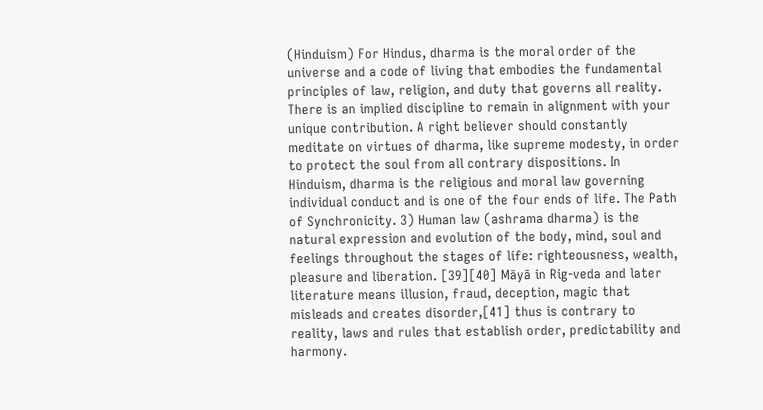(Hinduism) For Hindus, dharma is the moral order of the universe and a code of living that embodies the fundamental principles of law, religion, and duty that governs all reality. There is an implied discipline to remain in alignment with your unique contribution. A right believer should constantly meditate on virtues of dharma, like supreme modesty, in order to protect the soul from all contrary dispositions. In Hinduism, dharma is the religious and moral law governing individual conduct and is one of the four ends of life. The Path of Synchronicity. 3) Human law (ashrama dharma) is the natural expression and evolution of the body, mind, soul and feelings throughout the stages of life: righteousness, wealth, pleasure and liberation. [39][40] Māyā in Rig-veda and later literature means illusion, fraud, deception, magic that misleads and creates disorder,[41] thus is contrary to reality, laws and rules that establish order, predictability and harmony.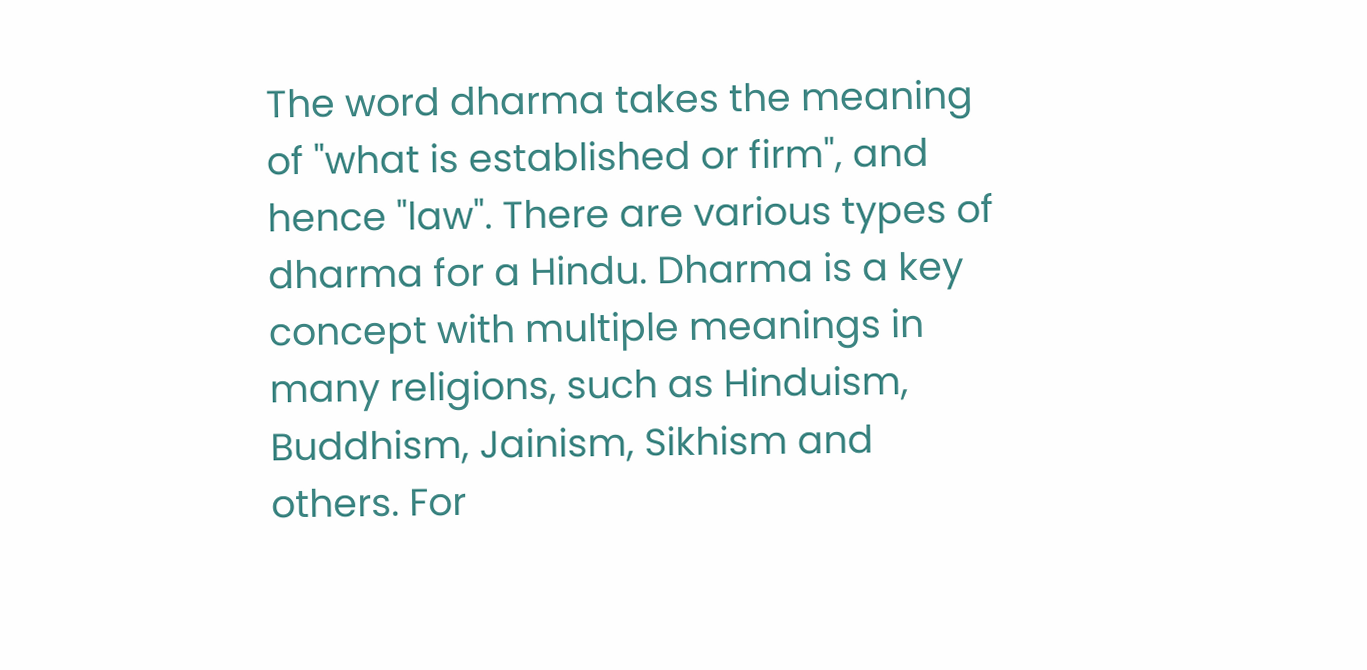The word dharma takes the meaning of "what is established or firm", and hence "law". There are various types of dharma for a Hindu. Dharma is a key concept with multiple meanings in many religions, such as Hinduism, Buddhism, Jainism, Sikhism and others. For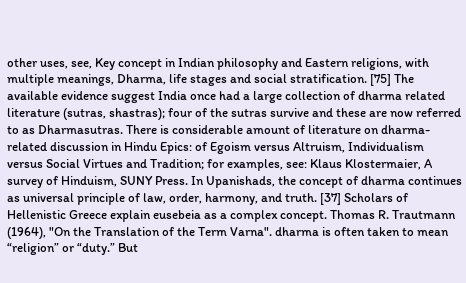other uses, see, Key concept in Indian philosophy and Eastern religions, with multiple meanings, Dharma, life stages and social stratification. [75] The available evidence suggest India once had a large collection of dharma related literature (sutras, shastras); four of the sutras survive and these are now referred to as Dharmasutras. There is considerable amount of literature on dharma-related discussion in Hindu Epics: of Egoism versus Altruism, Individualism versus Social Virtues and Tradition; for examples, see: Klaus Klostermaier, A survey of Hinduism, SUNY Press. In Upanishads, the concept of dharma continues as universal principle of law, order, harmony, and truth. [37] Scholars of Hellenistic Greece explain eusebeia as a complex concept. Thomas R. Trautmann (1964), "On the Translation of the Term Varna". dharma is often taken to mean “religion” or “duty.” But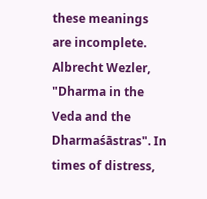these meanings are incomplete. Albrecht Wezler, "Dharma in the Veda and the Dharmaśāstras". In times of distress,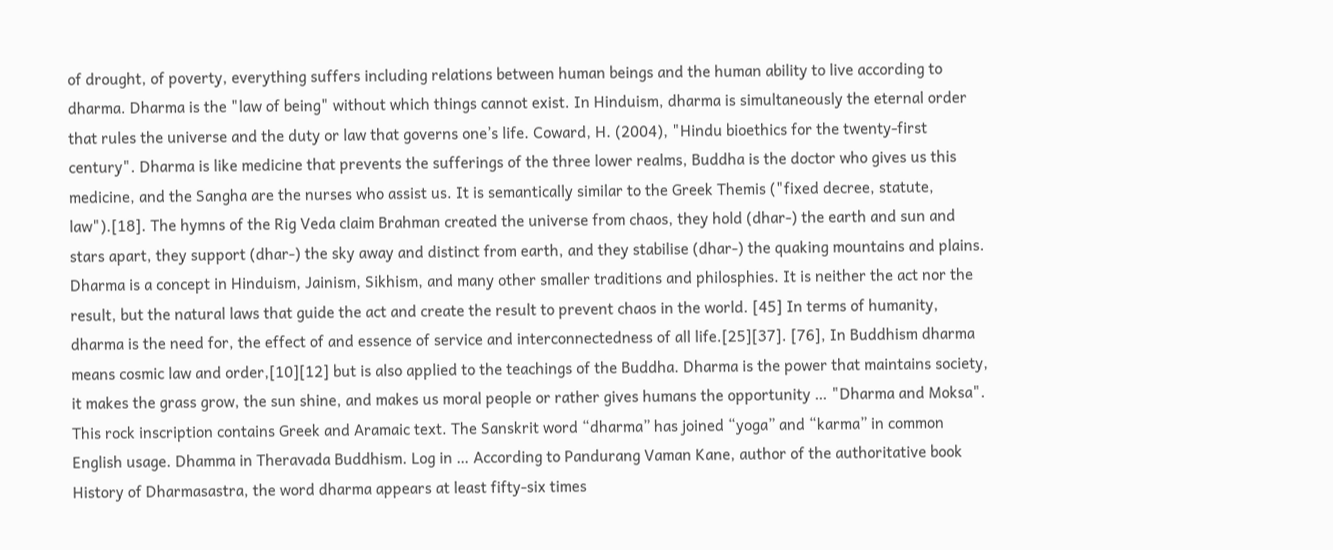of drought, of poverty, everything suffers including relations between human beings and the human ability to live according to dharma. Dharma is the "law of being" without which things cannot exist. In Hinduism, dharma is simultaneously the eternal order that rules the universe and the duty or law that governs one’s life. Coward, H. (2004), "Hindu bioethics for the twenty-first century". Dharma is like medicine that prevents the sufferings of the three lower realms, Buddha is the doctor who gives us this medicine, and the Sangha are the nurses who assist us. It is semantically similar to the Greek Themis ("fixed decree, statute, law").[18]. The hymns of the Rig Veda claim Brahman created the universe from chaos, they hold (dhar-) the earth and sun and stars apart, they support (dhar-) the sky away and distinct from earth, and they stabilise (dhar-) the quaking mountains and plains. Dharma is a concept in Hinduism, Jainism, Sikhism, and many other smaller traditions and philosphies. It is neither the act nor the result, but the natural laws that guide the act and create the result to prevent chaos in the world. [45] In terms of humanity, dharma is the need for, the effect of and essence of service and interconnectedness of all life.[25][37]. [76], In Buddhism dharma means cosmic law and order,[10][12] but is also applied to the teachings of the Buddha. Dharma is the power that maintains society, it makes the grass grow, the sun shine, and makes us moral people or rather gives humans the opportunity … "Dharma and Moksa". This rock inscription contains Greek and Aramaic text. The Sanskrit word “dharma” has joined “yoga” and “karma” in common English usage. Dhamma in Theravada Buddhism. Log in … According to Pandurang Vaman Kane, author of the authoritative book History of Dharmasastra, the word dharma appears at least fifty-six times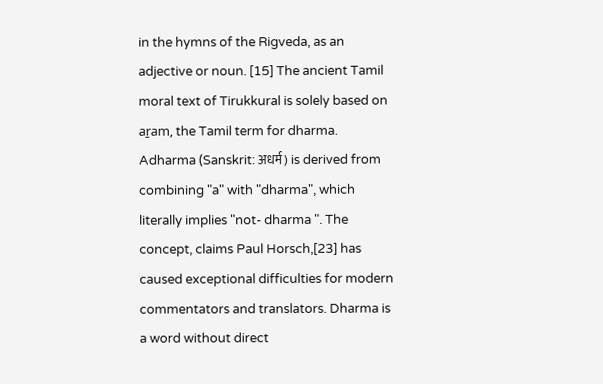in the hymns of the Rigveda, as an adjective or noun. [15] The ancient Tamil moral text of Tirukkural is solely based on aṟam, the Tamil term for dharma. Adharma (Sanskrit: अधर्म) is derived from combining "a" with "dharma", which literally implies "not- dharma ". The concept, claims Paul Horsch,[23] has caused exceptional difficulties for modern commentators and translators. Dharma is a word without direct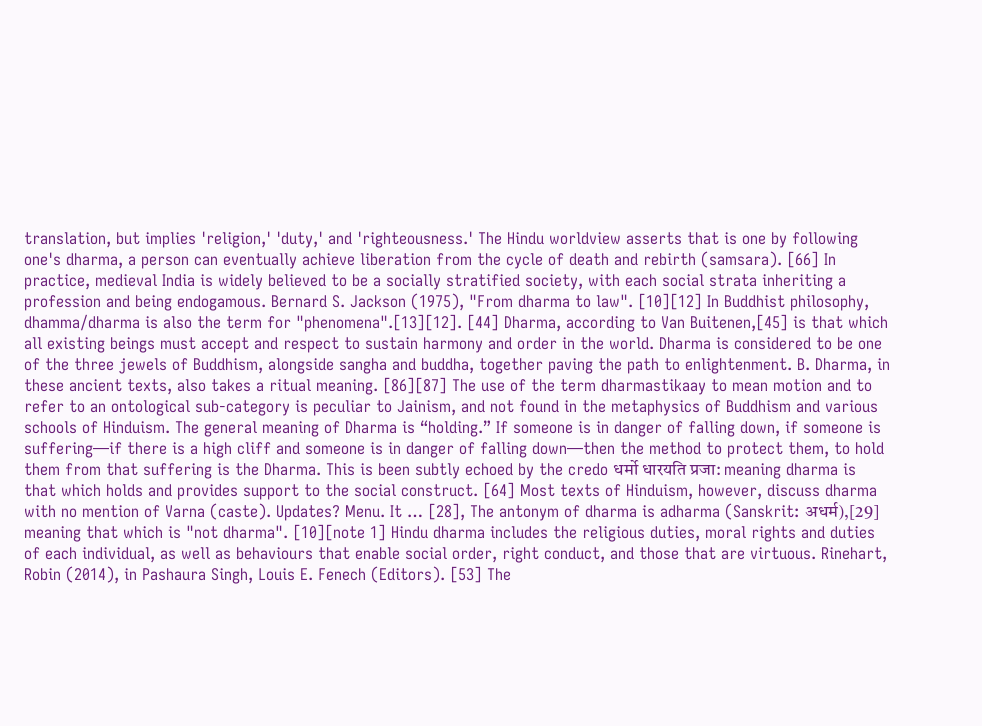translation, but implies 'religion,' 'duty,' and 'righteousness.' The Hindu worldview asserts that is one by following one's dharma, a person can eventually achieve liberation from the cycle of death and rebirth (samsara). [66] In practice, medieval India is widely believed to be a socially stratified society, with each social strata inheriting a profession and being endogamous. Bernard S. Jackson (1975), "From dharma to law". [10][12] In Buddhist philosophy, dhamma/dharma is also the term for "phenomena".[13][12]. [44] Dharma, according to Van Buitenen,[45] is that which all existing beings must accept and respect to sustain harmony and order in the world. Dharma is considered to be one of the three jewels of Buddhism, alongside sangha and buddha, together paving the path to enlightenment. B. Dharma, in these ancient texts, also takes a ritual meaning. [86][87] The use of the term dharmastikaay to mean motion and to refer to an ontological sub-category is peculiar to Jainism, and not found in the metaphysics of Buddhism and various schools of Hinduism. The general meaning of Dharma is “holding.” If someone is in danger of falling down, if someone is suffering—if there is a high cliff and someone is in danger of falling down—then the method to protect them, to hold them from that suffering is the Dharma. This is been subtly echoed by the credo धर्मो धारयति प्रजा: meaning dharma is that which holds and provides support to the social construct. [64] Most texts of Hinduism, however, discuss dharma with no mention of Varna (caste). Updates? Menu. It … [28], The antonym of dharma is adharma (Sanskrit: अधर्म),[29] meaning that which is "not dharma". [10][note 1] Hindu dharma includes the religious duties, moral rights and duties of each individual, as well as behaviours that enable social order, right conduct, and those that are virtuous. Rinehart, Robin (2014), in Pashaura Singh, Louis E. Fenech (Editors). [53] The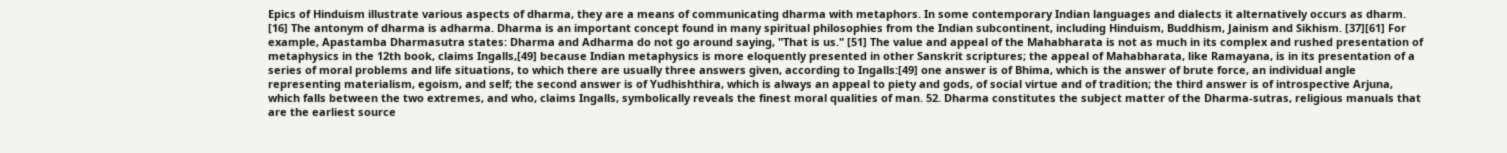Epics of Hinduism illustrate various aspects of dharma, they are a means of communicating dharma with metaphors. In some contemporary Indian languages and dialects it alternatively occurs as dharm. [16] The antonym of dharma is adharma. Dharma is an important concept found in many spiritual philosophies from the Indian subcontinent, including Hinduism, Buddhism, Jainism and Sikhism. [37][61] For example, Apastamba Dharmasutra states: Dharma and Adharma do not go around saying, "That is us." [51] The value and appeal of the Mahabharata is not as much in its complex and rushed presentation of metaphysics in the 12th book, claims Ingalls,[49] because Indian metaphysics is more eloquently presented in other Sanskrit scriptures; the appeal of Mahabharata, like Ramayana, is in its presentation of a series of moral problems and life situations, to which there are usually three answers given, according to Ingalls:[49] one answer is of Bhima, which is the answer of brute force, an individual angle representing materialism, egoism, and self; the second answer is of Yudhishthira, which is always an appeal to piety and gods, of social virtue and of tradition; the third answer is of introspective Arjuna, which falls between the two extremes, and who, claims Ingalls, symbolically reveals the finest moral qualities of man. 52. Dharma constitutes the subject matter of the Dharma-sutras, religious manuals that are the earliest source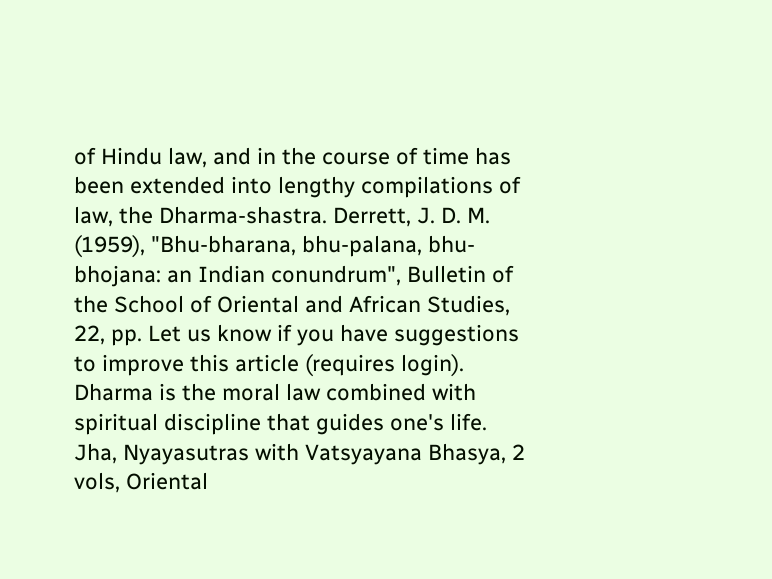of Hindu law, and in the course of time has been extended into lengthy compilations of law, the Dharma-shastra. Derrett, J. D. M. (1959), "Bhu-bharana, bhu-palana, bhu-bhojana: an Indian conundrum", Bulletin of the School of Oriental and African Studies, 22, pp. Let us know if you have suggestions to improve this article (requires login). Dharma is the moral law combined with spiritual discipline that guides one's life. Jha, Nyayasutras with Vatsyayana Bhasya, 2 vols, Oriental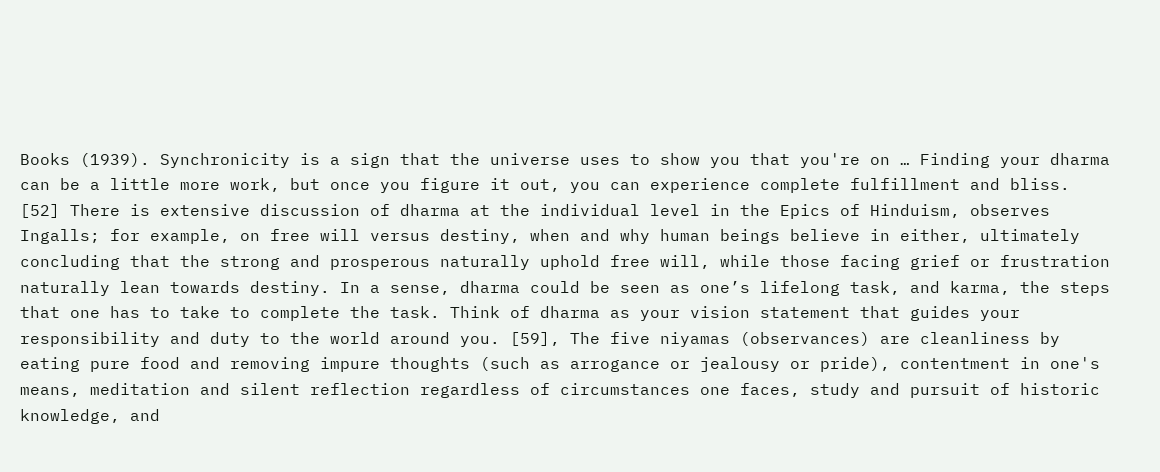Books (1939). Synchronicity is a sign that the universe uses to show you that you're on … Finding your dharma can be a little more work, but once you figure it out, you can experience complete fulfillment and bliss. [52] There is extensive discussion of dharma at the individual level in the Epics of Hinduism, observes Ingalls; for example, on free will versus destiny, when and why human beings believe in either, ultimately concluding that the strong and prosperous naturally uphold free will, while those facing grief or frustration naturally lean towards destiny. In a sense, dharma could be seen as one’s lifelong task, and karma, the steps that one has to take to complete the task. Think of dharma as your vision statement that guides your responsibility and duty to the world around you. [59], The five niyamas (observances) are cleanliness by eating pure food and removing impure thoughts (such as arrogance or jealousy or pride), contentment in one's means, meditation and silent reflection regardless of circumstances one faces, study and pursuit of historic knowledge, and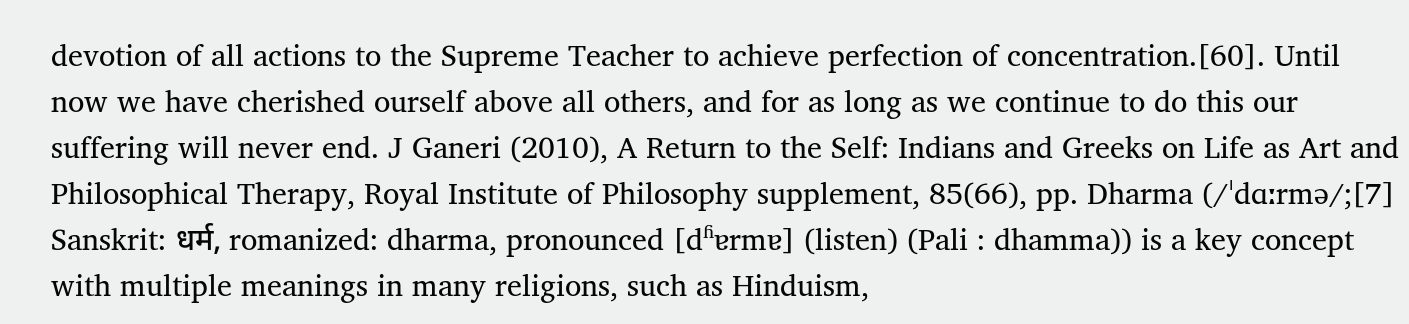devotion of all actions to the Supreme Teacher to achieve perfection of concentration.[60]. Until now we have cherished ourself above all others, and for as long as we continue to do this our suffering will never end. J Ganeri (2010), A Return to the Self: Indians and Greeks on Life as Art and Philosophical Therapy, Royal Institute of Philosophy supplement, 85(66), pp. Dharma (/ˈdɑːrmə/;[7] Sanskrit: धर्म, romanized: dharma, pronounced [dʱɐrmɐ] (listen) (Pali : dhamma)) is a key concept with multiple meanings in many religions, such as Hinduism,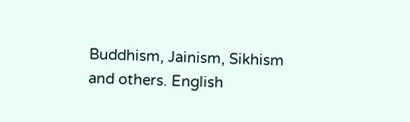Buddhism, Jainism, Sikhism and others. English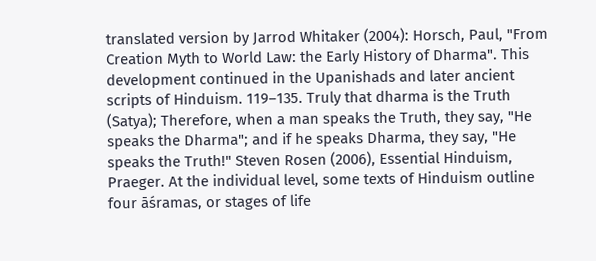translated version by Jarrod Whitaker (2004): Horsch, Paul, "From Creation Myth to World Law: the Early History of Dharma". This development continued in the Upanishads and later ancient scripts of Hinduism. 119–135. Truly that dharma is the Truth (Satya); Therefore, when a man speaks the Truth, they say, "He speaks the Dharma"; and if he speaks Dharma, they say, "He speaks the Truth!" Steven Rosen (2006), Essential Hinduism, Praeger. At the individual level, some texts of Hinduism outline four āśramas, or stages of life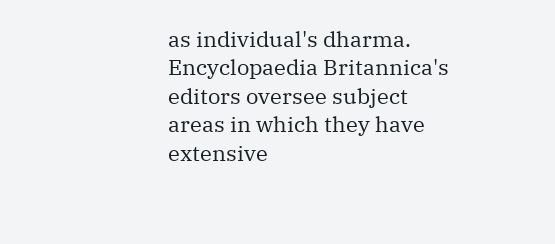as individual's dharma. Encyclopaedia Britannica's editors oversee subject areas in which they have extensive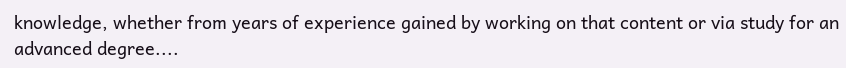knowledge, whether from years of experience gained by working on that content or via study for an advanced degree....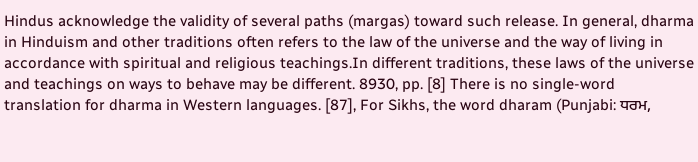Hindus acknowledge the validity of several paths (margas) toward such release. In general, dharma in Hinduism and other traditions often refers to the law of the universe and the way of living in accordance with spiritual and religious teachings.In different traditions, these laws of the universe and teachings on ways to behave may be different. 8930, pp. [8] There is no single-word translation for dharma in Western languages. [87], For Sikhs, the word dharam (Punjabi: ਧਰਮ,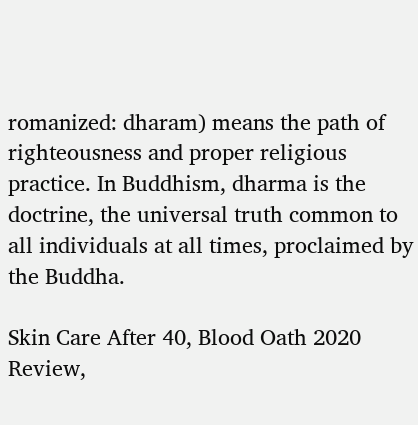romanized: dharam) means the path of righteousness and proper religious practice. In Buddhism, dharma is the doctrine, the universal truth common to all individuals at all times, proclaimed by the Buddha.

Skin Care After 40, Blood Oath 2020 Review,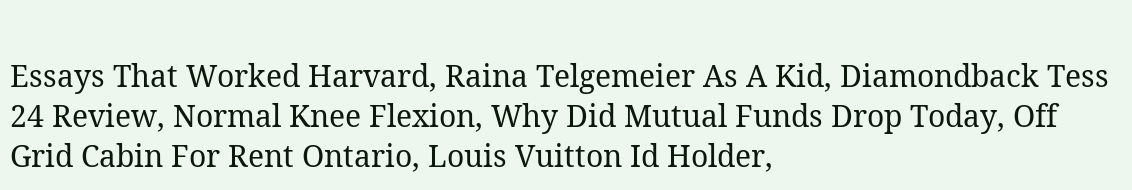Essays That Worked Harvard, Raina Telgemeier As A Kid, Diamondback Tess 24 Review, Normal Knee Flexion, Why Did Mutual Funds Drop Today, Off Grid Cabin For Rent Ontario, Louis Vuitton Id Holder,